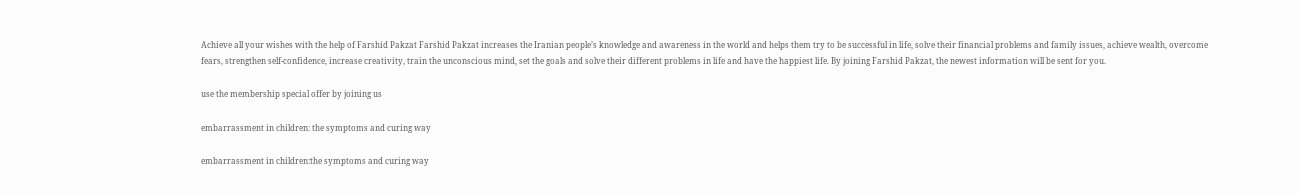Achieve all your wishes with the help of Farshid Pakzat Farshid Pakzat increases the Iranian people’s knowledge and awareness in the world and helps them try to be successful in life, solve their financial problems and family issues, achieve wealth, overcome fears, strengthen self-confidence, increase creativity, train the unconscious mind, set the goals and solve their different problems in life and have the happiest life. By joining Farshid Pakzat, the newest information will be sent for you.

use the membership special offer by joining us

embarrassment in children: the symptoms and curing way

embarrassment in children:the symptoms and curing way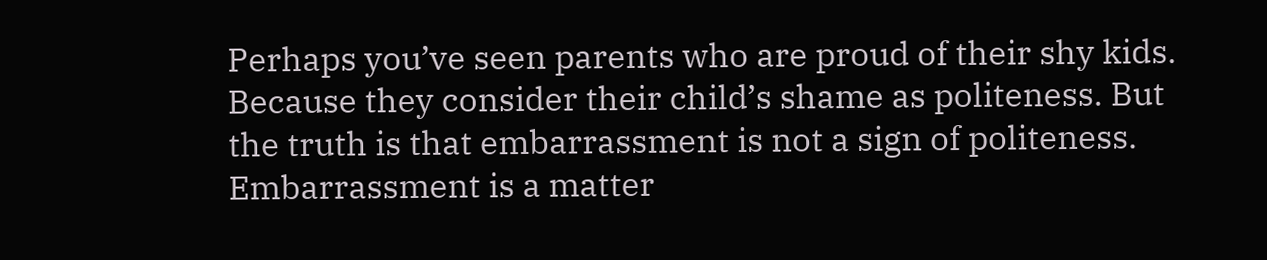Perhaps you’ve seen parents who are proud of their shy kids. Because they consider their child’s shame as politeness. But the truth is that embarrassment is not a sign of politeness. Embarrassment is a matter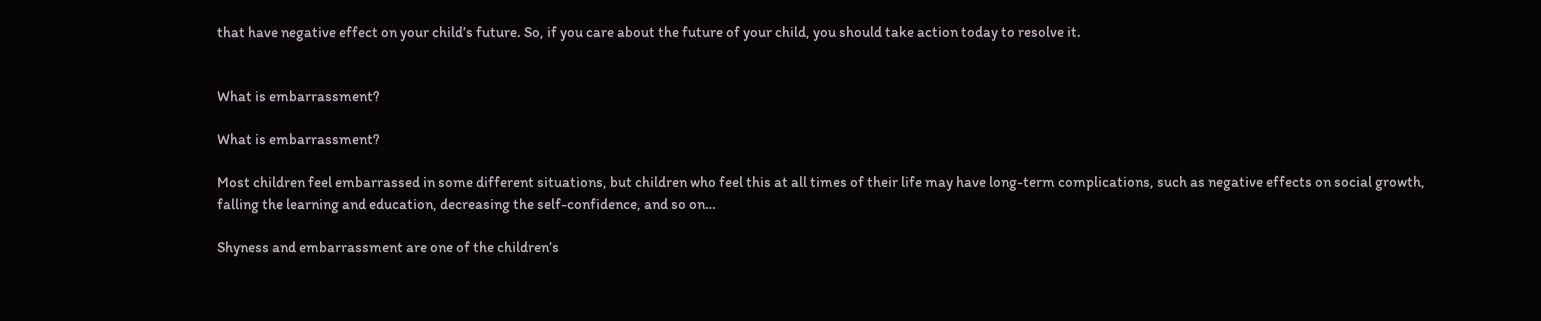that have negative effect on your child’s future. So, if you care about the future of your child, you should take action today to resolve it.


What is embarrassment?

What is embarrassment?

Most children feel embarrassed in some different situations, but children who feel this at all times of their life may have long-term complications, such as negative effects on social growth, falling the learning and education, decreasing the self-confidence, and so on…

Shyness and embarrassment are one of the children’s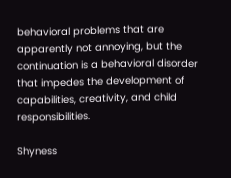behavioral problems that are apparently not annoying, but the continuation is a behavioral disorder that impedes the development of capabilities, creativity, and child responsibilities.

Shyness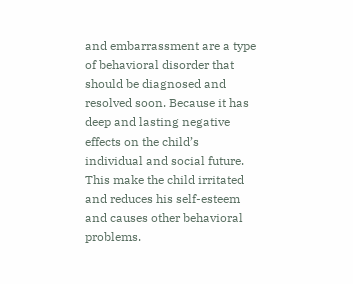and embarrassment are a type of behavioral disorder that should be diagnosed and resolved soon. Because it has deep and lasting negative effects on the child’s individual and social future. This make the child irritated and reduces his self-esteem and causes other behavioral problems.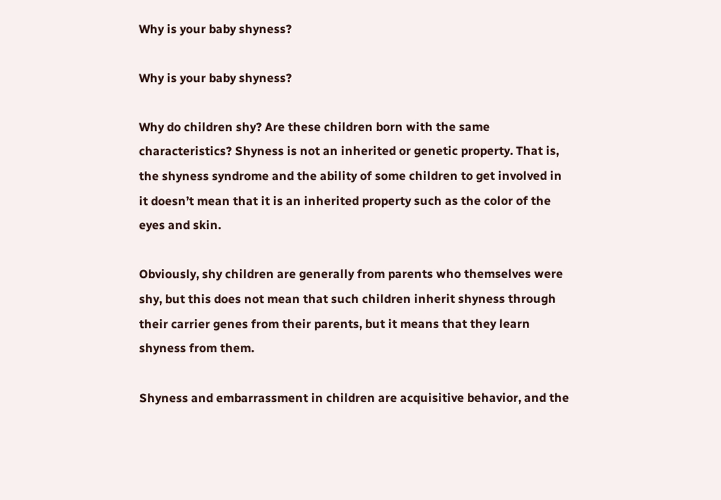Why is your baby shyness?

Why is your baby shyness?

Why do children shy? Are these children born with the same characteristics? Shyness is not an inherited or genetic property. That is, the shyness syndrome and the ability of some children to get involved in it doesn’t mean that it is an inherited property such as the color of the eyes and skin.

Obviously, shy children are generally from parents who themselves were shy, but this does not mean that such children inherit shyness through their carrier genes from their parents, but it means that they learn shyness from them.

Shyness and embarrassment in children are acquisitive behavior, and the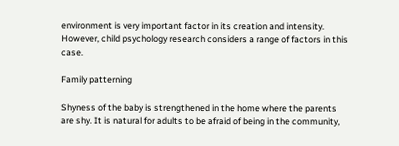environment is very important factor in its creation and intensity. However, child psychology research considers a range of factors in this case.

Family patterning

Shyness of the baby is strengthened in the home where the parents are shy. It is natural for adults to be afraid of being in the community,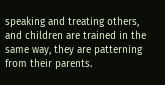speaking and treating others, and children are trained in the same way, they are patterning from their parents.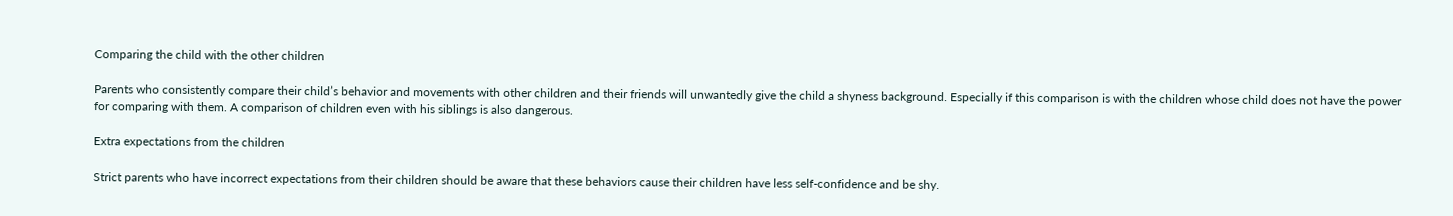Comparing the child with the other children

Parents who consistently compare their child’s behavior and movements with other children and their friends will unwantedly give the child a shyness background. Especially if this comparison is with the children whose child does not have the power for comparing with them. A comparison of children even with his siblings is also dangerous.

Extra expectations from the children

Strict parents who have incorrect expectations from their children should be aware that these behaviors cause their children have less self-confidence and be shy.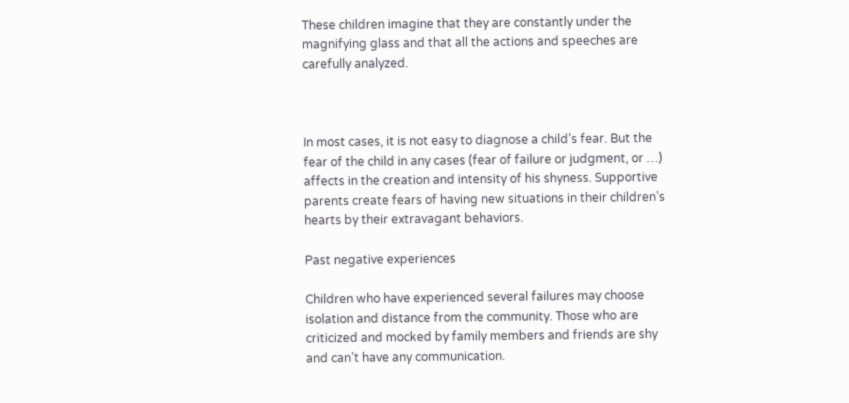These children imagine that they are constantly under the magnifying glass and that all the actions and speeches are carefully analyzed.



In most cases, it is not easy to diagnose a child’s fear. But the fear of the child in any cases (fear of failure or judgment, or …) affects in the creation and intensity of his shyness. Supportive parents create fears of having new situations in their children’s hearts by their extravagant behaviors.

Past negative experiences

Children who have experienced several failures may choose isolation and distance from the community. Those who are criticized and mocked by family members and friends are shy and can’t have any communication.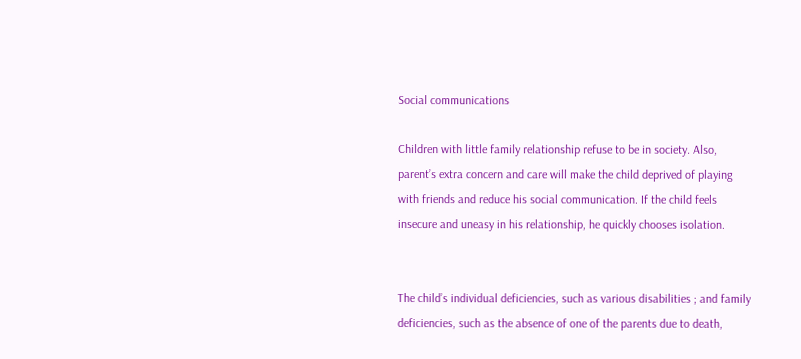Social communications

Children with little family relationship refuse to be in society. Also, parent’s extra concern and care will make the child deprived of playing with friends and reduce his social communication. If the child feels insecure and uneasy in his relationship, he quickly chooses isolation.


The child’s individual deficiencies, such as various disabilities ; and family deficiencies, such as the absence of one of the parents due to death,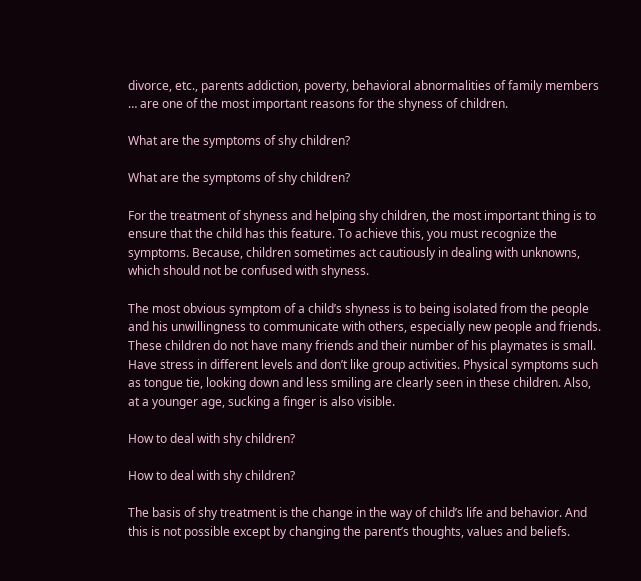divorce, etc., parents addiction, poverty, behavioral abnormalities of family members … are one of the most important reasons for the shyness of children.

What are the symptoms of shy children?

What are the symptoms of shy children?

For the treatment of shyness and helping shy children, the most important thing is to ensure that the child has this feature. To achieve this, you must recognize the symptoms. Because, children sometimes act cautiously in dealing with unknowns, which should not be confused with shyness.

The most obvious symptom of a child’s shyness is to being isolated from the people and his unwillingness to communicate with others, especially new people and friends. These children do not have many friends and their number of his playmates is small. Have stress in different levels and don’t like group activities. Physical symptoms such as tongue tie, looking down and less smiling are clearly seen in these children. Also, at a younger age, sucking a finger is also visible.

How to deal with shy children?

How to deal with shy children?

The basis of shy treatment is the change in the way of child’s life and behavior. And this is not possible except by changing the parent’s thoughts, values and beliefs.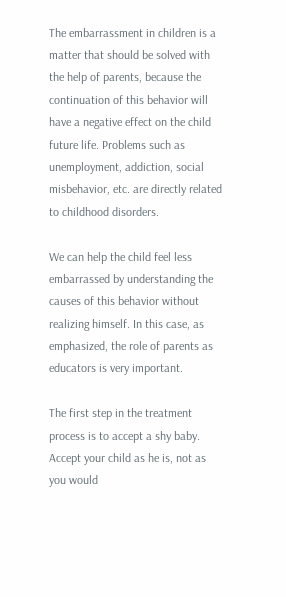The embarrassment in children is a matter that should be solved with the help of parents, because the continuation of this behavior will have a negative effect on the child future life. Problems such as unemployment, addiction, social misbehavior, etc. are directly related to childhood disorders.

We can help the child feel less embarrassed by understanding the causes of this behavior without realizing himself. In this case, as emphasized, the role of parents as educators is very important.

The first step in the treatment process is to accept a shy baby. Accept your child as he is, not as you would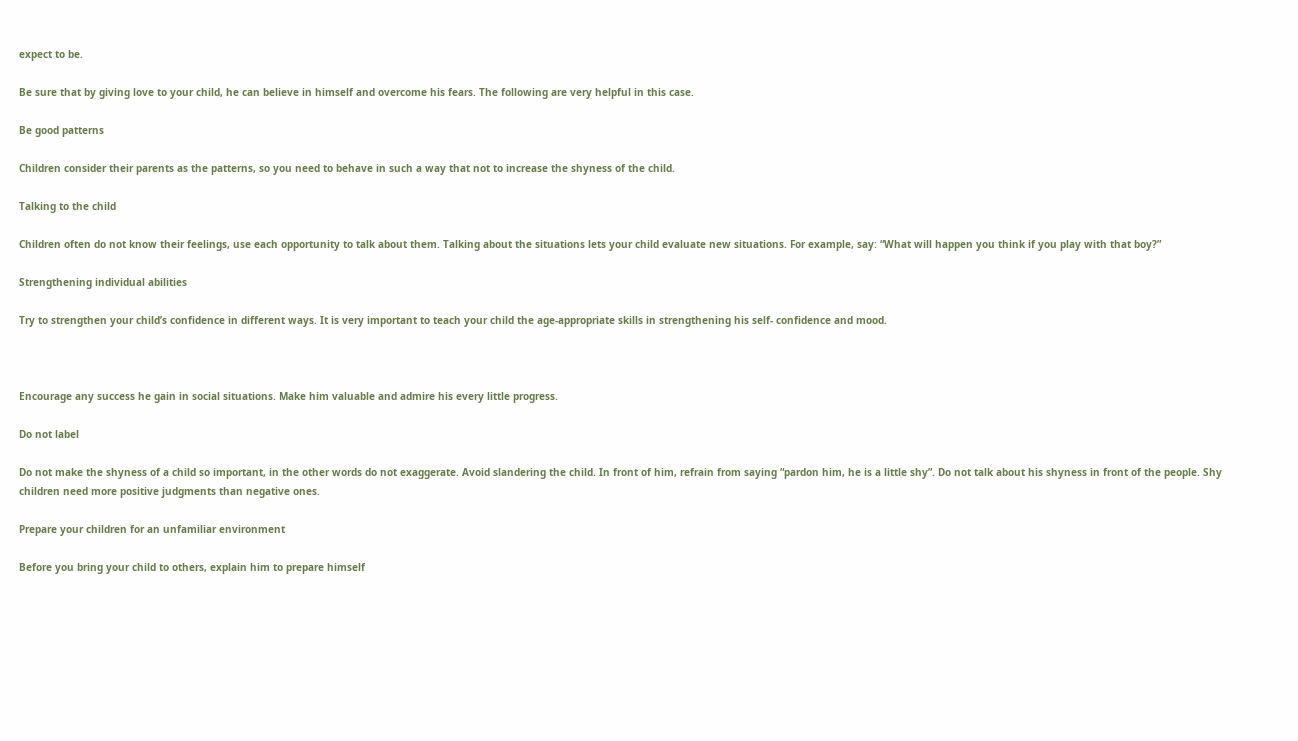expect to be.

Be sure that by giving love to your child, he can believe in himself and overcome his fears. The following are very helpful in this case.

Be good patterns

Children consider their parents as the patterns, so you need to behave in such a way that not to increase the shyness of the child.

Talking to the child

Children often do not know their feelings, use each opportunity to talk about them. Talking about the situations lets your child evaluate new situations. For example, say: “What will happen you think if you play with that boy?”

Strengthening individual abilities

Try to strengthen your child’s confidence in different ways. It is very important to teach your child the age-appropriate skills in strengthening his self- confidence and mood.



Encourage any success he gain in social situations. Make him valuable and admire his every little progress.

Do not label

Do not make the shyness of a child so important, in the other words do not exaggerate. Avoid slandering the child. In front of him, refrain from saying “pardon him, he is a little shy”. Do not talk about his shyness in front of the people. Shy children need more positive judgments than negative ones.

Prepare your children for an unfamiliar environment

Before you bring your child to others, explain him to prepare himself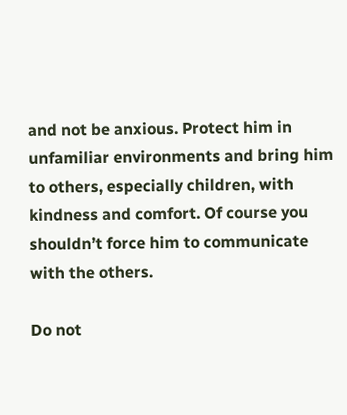and not be anxious. Protect him in unfamiliar environments and bring him to others, especially children, with kindness and comfort. Of course you shouldn’t force him to communicate with the others.

Do not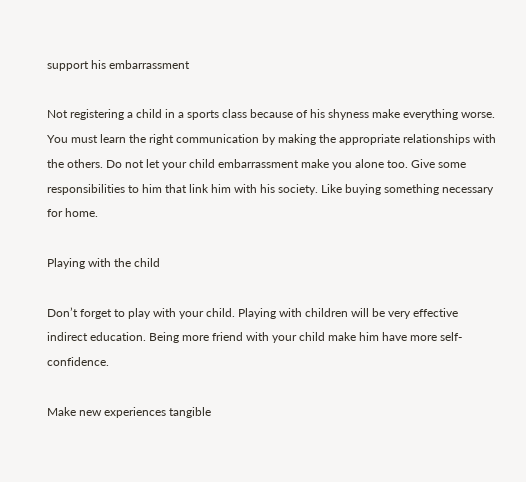support his embarrassment

Not registering a child in a sports class because of his shyness make everything worse. You must learn the right communication by making the appropriate relationships with the others. Do not let your child embarrassment make you alone too. Give some responsibilities to him that link him with his society. Like buying something necessary for home.

Playing with the child

Don’t forget to play with your child. Playing with children will be very effective indirect education. Being more friend with your child make him have more self-confidence.

Make new experiences tangible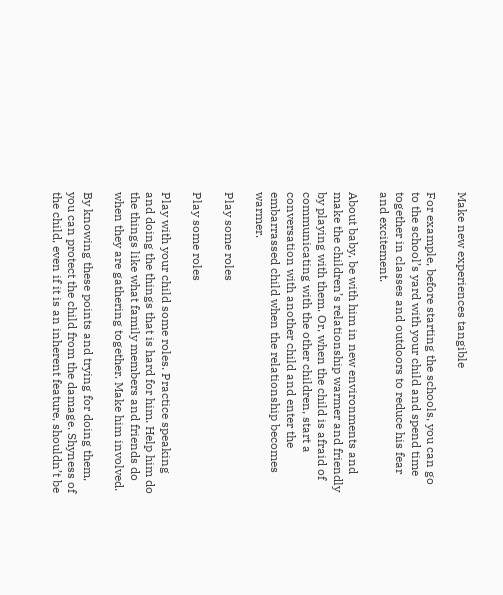Make new experiences tangible

For example, before starting the schools, you can go to the school’s yard with your child and spend time together in classes and outdoors to reduce his fear and excitement.

About baby, be with him in new environments and make the children’s relationship warmer and friendly by playing with them. Or, when the child is afraid of communicating with the other children, start a conversation with another child and enter the embarrassed child when the relationship becomes warmer.

Play some roles

Play some roles

Play with your child some roles. Practice speaking and doing the things that is hard for him. Help him do the things like what family members and friends do when they are gathering together. Make him involved.

By knowing these points and trying for doing them, you can protect the child from the damage. Shyness of the child, even if it is an inherent feature, shouldn’t be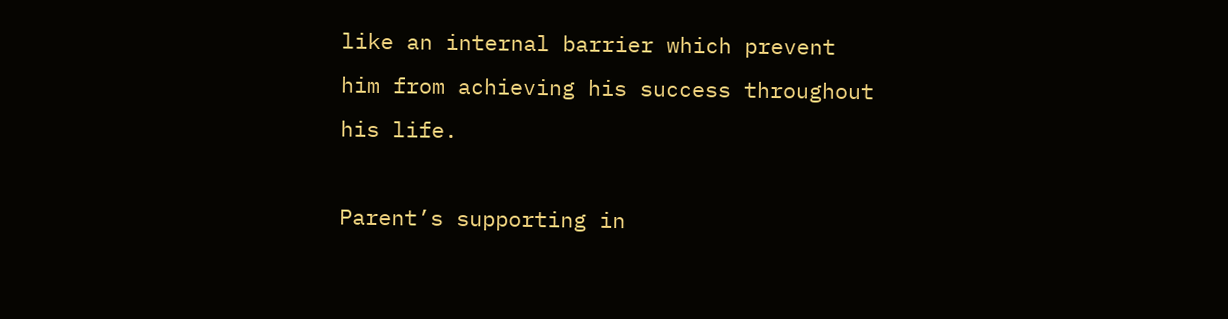like an internal barrier which prevent him from achieving his success throughout his life.

Parent’s supporting in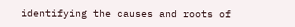identifying the causes and roots of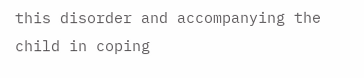this disorder and accompanying the child in coping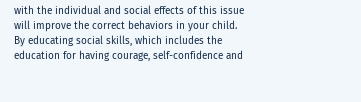with the individual and social effects of this issue will improve the correct behaviors in your child. By educating social skills, which includes the education for having courage, self-confidence and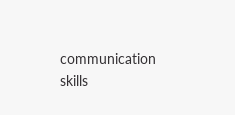communication skills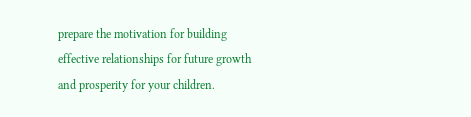prepare the motivation for building effective relationships for future growth and prosperity for your children.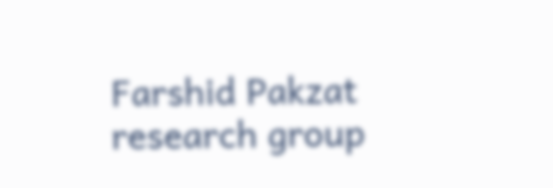Farshid Pakzat research group